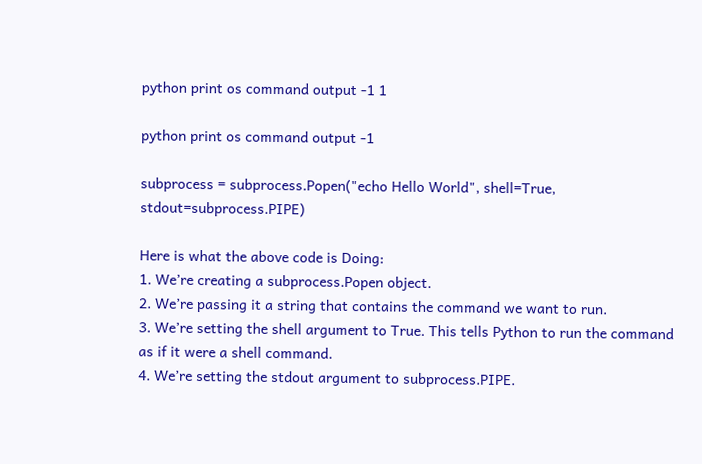python print os command output -1 1

python print os command output -1

subprocess = subprocess.Popen("echo Hello World", shell=True, stdout=subprocess.PIPE)

Here is what the above code is Doing:
1. We’re creating a subprocess.Popen object.
2. We’re passing it a string that contains the command we want to run.
3. We’re setting the shell argument to True. This tells Python to run the command as if it were a shell command.
4. We’re setting the stdout argument to subprocess.PIPE.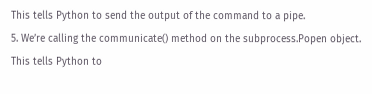This tells Python to send the output of the command to a pipe.
5. We’re calling the communicate() method on the subprocess.Popen object. This tells Python to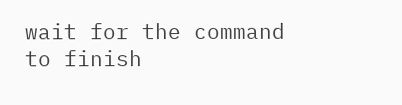wait for the command to finish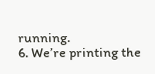running.
6. We’re printing the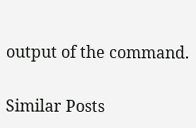output of the command.

Similar Posts